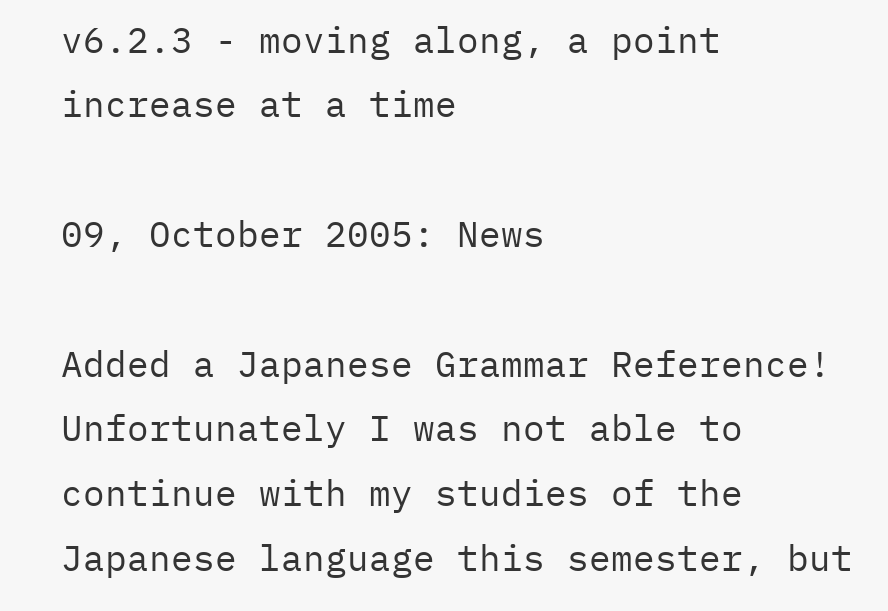v6.2.3 - moving along, a point increase at a time

09, October 2005: News

Added a Japanese Grammar Reference!
Unfortunately I was not able to continue with my studies of the Japanese language this semester, but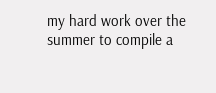my hard work over the summer to compile a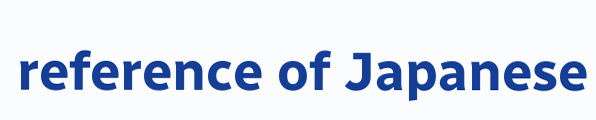reference of Japanese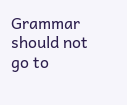Grammar should not go to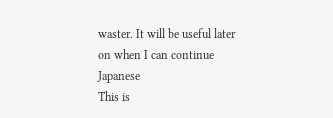waster. It will be useful later on when I can continue Japanese
This is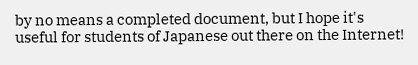by no means a completed document, but I hope it's useful for students of Japanese out there on the Internet!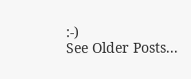:-)
See Older Posts...